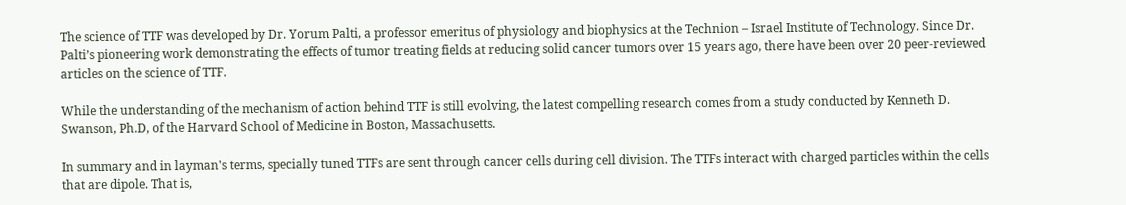The science of TTF was developed by Dr. Yorum Palti, a professor emeritus of physiology and biophysics at the Technion – Israel Institute of Technology. Since Dr. Palti’s pioneering work demonstrating the effects of tumor treating fields at reducing solid cancer tumors over 15 years ago, there have been over 20 peer-reviewed articles on the science of TTF.

While the understanding of the mechanism of action behind TTF is still evolving, the latest compelling research comes from a study conducted by Kenneth D. Swanson, Ph.D, of the Harvard School of Medicine in Boston, Massachusetts.

In summary and in layman's terms, specially tuned TTFs are sent through cancer cells during cell division. The TTFs interact with charged particles within the cells that are dipole. That is,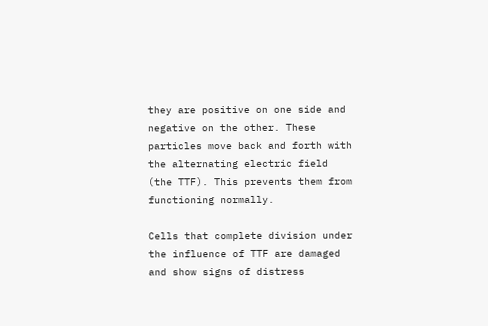they are positive on one side and negative on the other. These particles move back and forth with the alternating electric field (the TTF). This prevents them from functioning normally.

Cells that complete division under the influence of TTF are damaged and show signs of distress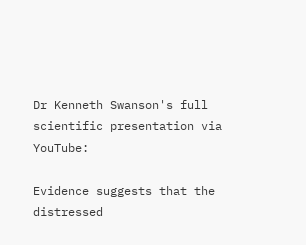Dr Kenneth Swanson's full scientific presentation via YouTube:

Evidence suggests that the distressed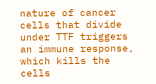nature of cancer cells that divide under TTF triggers an immune response, which kills the cells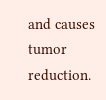and causes tumor reduction.